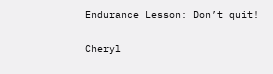Endurance Lesson: Don’t quit!

Cheryl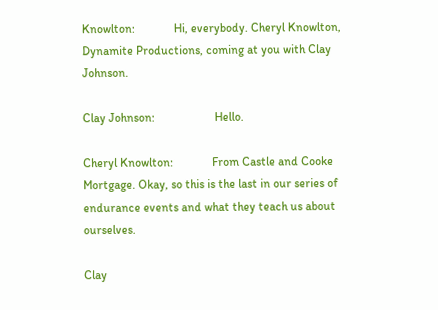Knowlton:             Hi, everybody. Cheryl Knowlton, Dynamite Productions, coming at you with Clay Johnson.

Clay Johnson:                    Hello.

Cheryl Knowlton:             From Castle and Cooke Mortgage. Okay, so this is the last in our series of endurance events and what they teach us about ourselves.

Clay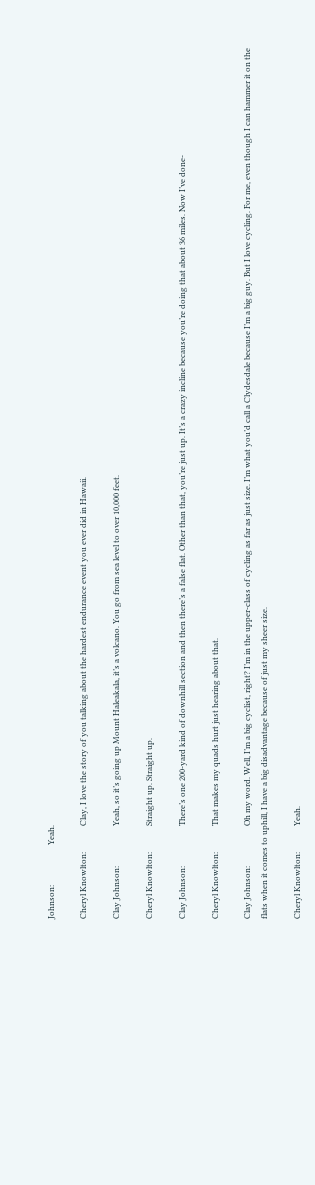Johnson:                    Yeah.

Cheryl Knowlton:             Clay, I love the story of you talking about the hardest endurance event you ever did in Hawaii.

Clay Johnson:                    Yeah, so it’s going up Mount Haleakala, it’s a volcano. You go from sea level to over 10,000 feet.

Cheryl Knowlton:             Straight up. Straight up.

Clay Johnson:                    There’s one 200-yard kind of downhill section and then there’s a false flat. Other than that, you’re just up. It’s a crazy incline because you’re doing that about 36 miles. Now I’ve done-

Cheryl Knowlton:             That makes my quads hurt just hearing about that.

Clay Johnson:                    Oh my word. Well, I’m a big cyclist, right? I’m in the upper-class of cycling as far as just size. I’m what you’d call a Clydesdale because I’m a big guy. But I love cycling. For me, even though I can hammer it on the flats when it comes to uphill, I have a big disadvantage because of just my sheer size.

Cheryl Knowlton:             Yeah.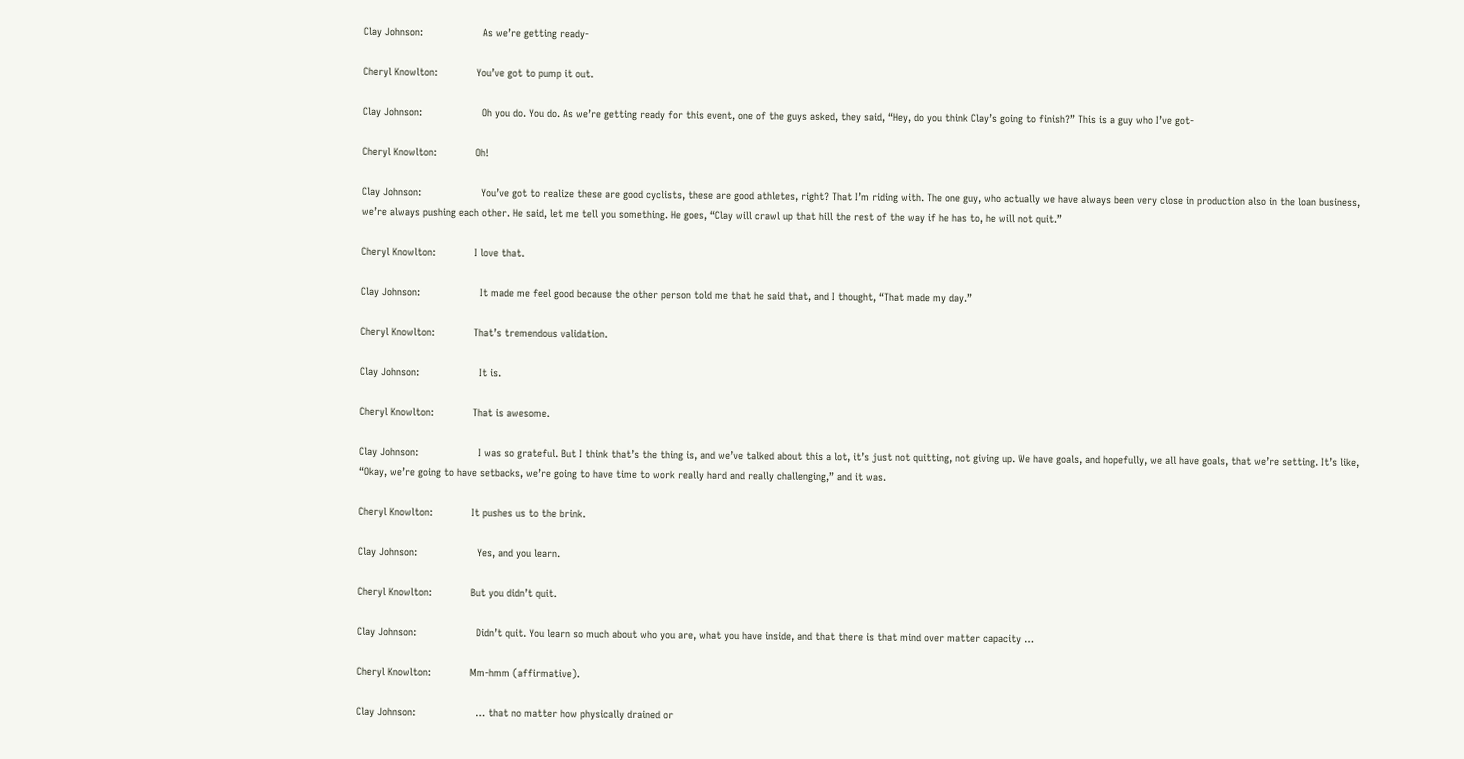Clay Johnson:                    As we’re getting ready-

Cheryl Knowlton:             You’ve got to pump it out.

Clay Johnson:                    Oh you do. You do. As we’re getting ready for this event, one of the guys asked, they said, “Hey, do you think Clay’s going to finish?” This is a guy who I’ve got-

Cheryl Knowlton:             Oh!

Clay Johnson:                    You’ve got to realize these are good cyclists, these are good athletes, right? That I’m riding with. The one guy, who actually we have always been very close in production also in the loan business, we’re always pushing each other. He said, let me tell you something. He goes, “Clay will crawl up that hill the rest of the way if he has to, he will not quit.”

Cheryl Knowlton:             I love that.

Clay Johnson:                    It made me feel good because the other person told me that he said that, and I thought, “That made my day.”

Cheryl Knowlton:             That’s tremendous validation.

Clay Johnson:                    It is.

Cheryl Knowlton:             That is awesome.

Clay Johnson:                    I was so grateful. But I think that’s the thing is, and we’ve talked about this a lot, it’s just not quitting, not giving up. We have goals, and hopefully, we all have goals, that we’re setting. It’s like, “Okay, we’re going to have setbacks, we’re going to have time to work really hard and really challenging,” and it was.

Cheryl Knowlton:             It pushes us to the brink.

Clay Johnson:                    Yes, and you learn.

Cheryl Knowlton:             But you didn’t quit.

Clay Johnson:                    Didn’t quit. You learn so much about who you are, what you have inside, and that there is that mind over matter capacity …

Cheryl Knowlton:             Mm-hmm (affirmative).

Clay Johnson:                    … that no matter how physically drained or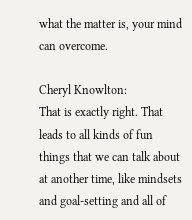what the matter is, your mind can overcome.

Cheryl Knowlton:             That is exactly right. That leads to all kinds of fun things that we can talk about at another time, like mindsets and goal-setting and all of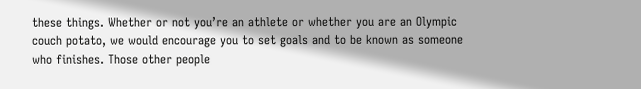these things. Whether or not you’re an athlete or whether you are an Olympic couch potato, we would encourage you to set goals and to be known as someone who finishes. Those other people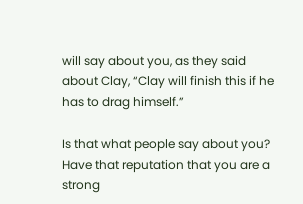will say about you, as they said about Clay, “Clay will finish this if he has to drag himself.”

Is that what people say about you? Have that reputation that you are a strong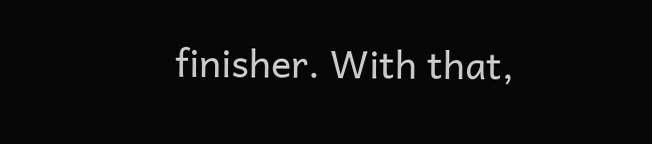finisher. With that,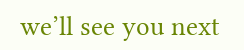we’ll see you next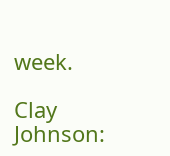week.

Clay Johnson: